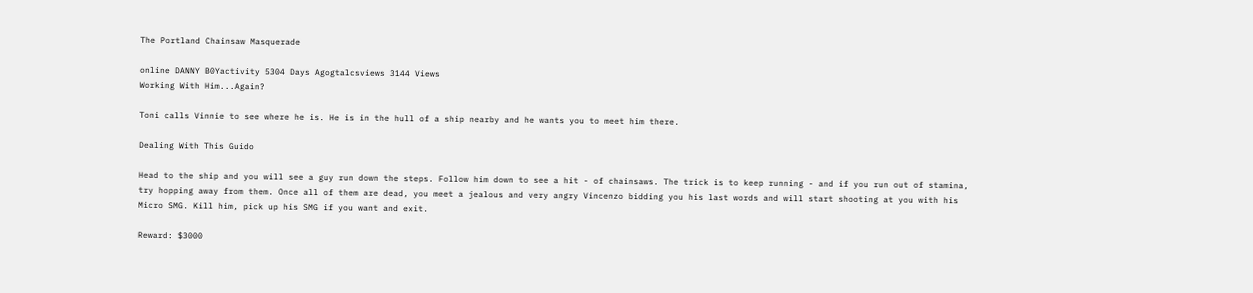The Portland Chainsaw Masquerade

online DANNY B0Yactivity 5304 Days Agogtalcsviews 3144 Views
Working With Him...Again?

Toni calls Vinnie to see where he is. He is in the hull of a ship nearby and he wants you to meet him there.

Dealing With This Guido

Head to the ship and you will see a guy run down the steps. Follow him down to see a hit - of chainsaws. The trick is to keep running - and if you run out of stamina, try hopping away from them. Once all of them are dead, you meet a jealous and very angry Vincenzo bidding you his last words and will start shooting at you with his Micro SMG. Kill him, pick up his SMG if you want and exit.

Reward: $3000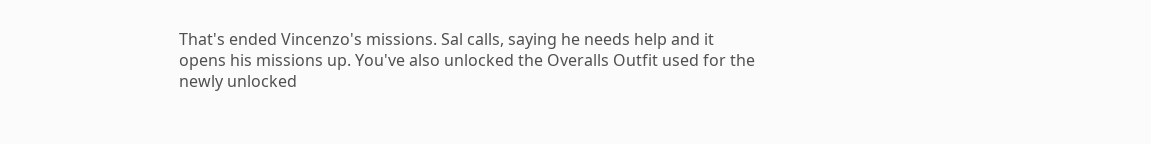That's ended Vincenzo's missions. Sal calls, saying he needs help and it opens his missions up. You've also unlocked the Overalls Outfit used for the newly unlocked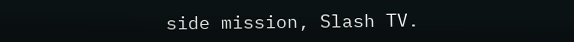side mission, Slash TV.